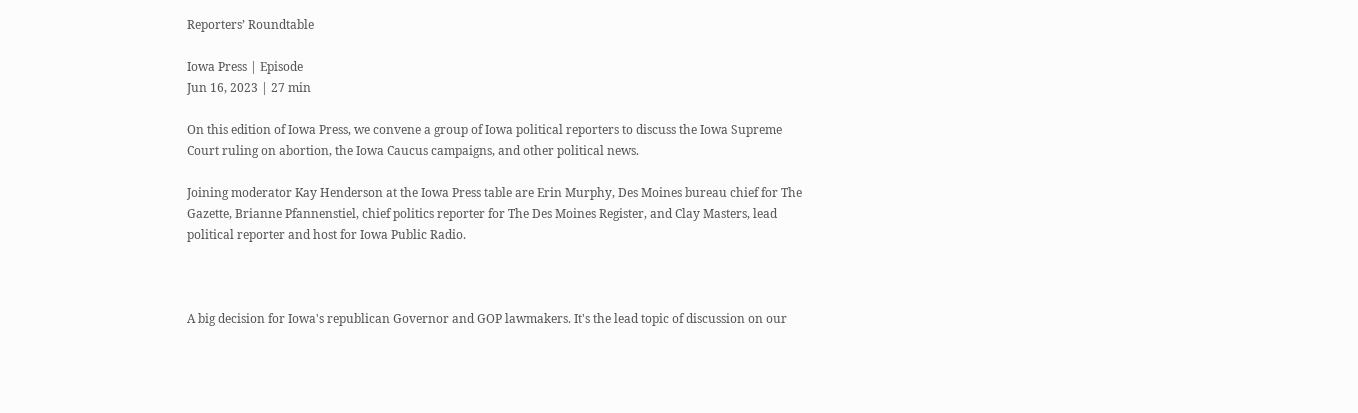Reporters’ Roundtable

Iowa Press | Episode
Jun 16, 2023 | 27 min

On this edition of Iowa Press, we convene a group of Iowa political reporters to discuss the Iowa Supreme Court ruling on abortion, the Iowa Caucus campaigns, and other political news.

Joining moderator Kay Henderson at the Iowa Press table are Erin Murphy, Des Moines bureau chief for The Gazette, Brianne Pfannenstiel, chief politics reporter for The Des Moines Register, and Clay Masters, lead political reporter and host for Iowa Public Radio.



A big decision for Iowa's republican Governor and GOP lawmakers. It's the lead topic of discussion on our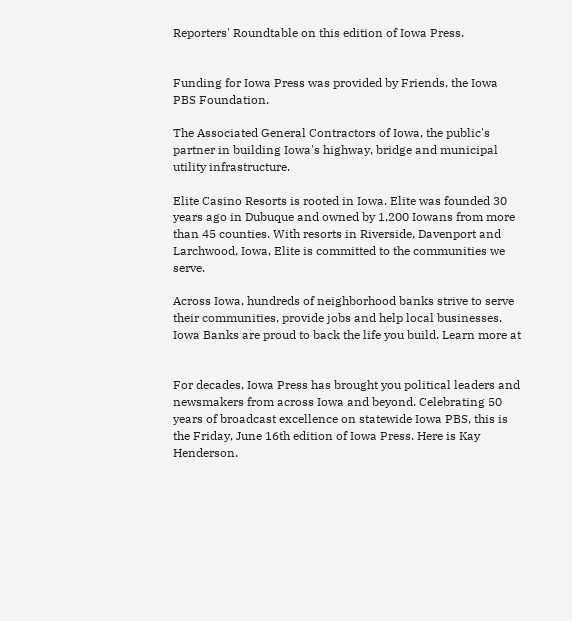Reporters' Roundtable on this edition of Iowa Press.


Funding for Iowa Press was provided by Friends, the Iowa PBS Foundation.

The Associated General Contractors of Iowa, the public's partner in building Iowa's highway, bridge and municipal utility infrastructure.

Elite Casino Resorts is rooted in Iowa. Elite was founded 30 years ago in Dubuque and owned by 1,200 Iowans from more than 45 counties. With resorts in Riverside, Davenport and Larchwood, Iowa, Elite is committed to the communities we serve.

Across Iowa, hundreds of neighborhood banks strive to serve their communities, provide jobs and help local businesses. Iowa Banks are proud to back the life you build. Learn more at


For decades, Iowa Press has brought you political leaders and newsmakers from across Iowa and beyond. Celebrating 50 years of broadcast excellence on statewide Iowa PBS, this is the Friday, June 16th edition of Iowa Press. Here is Kay Henderson.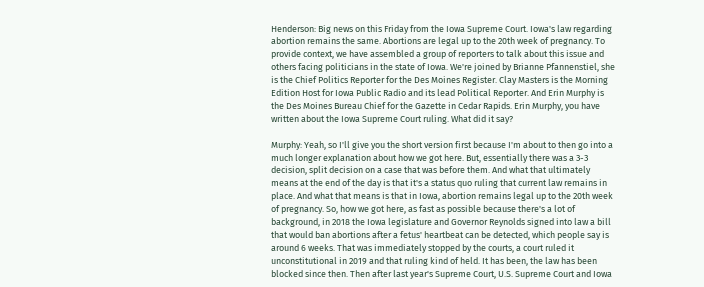Henderson: Big news on this Friday from the Iowa Supreme Court. Iowa's law regarding abortion remains the same. Abortions are legal up to the 20th week of pregnancy. To provide context, we have assembled a group of reporters to talk about this issue and others facing politicians in the state of Iowa. We're joined by Brianne Pfannenstiel, she is the Chief Politics Reporter for the Des Moines Register. Clay Masters is the Morning Edition Host for Iowa Public Radio and its lead Political Reporter. And Erin Murphy is the Des Moines Bureau Chief for the Gazette in Cedar Rapids. Erin Murphy, you have written about the Iowa Supreme Court ruling. What did it say?

Murphy: Yeah, so I'll give you the short version first because I'm about to then go into a much longer explanation about how we got here. But, essentially there was a 3-3 decision, split decision on a case that was before them. And what that ultimately means at the end of the day is that it's a status quo ruling that current law remains in place. And what that means is that in Iowa, abortion remains legal up to the 20th week of pregnancy. So, how we got here, as fast as possible because there's a lot of background, in 2018 the Iowa legislature and Governor Reynolds signed into law a bill that would ban abortions after a fetus' heartbeat can be detected, which people say is around 6 weeks. That was immediately stopped by the courts, a court ruled it unconstitutional in 2019 and that ruling kind of held. It has been, the law has been blocked since then. Then after last year's Supreme Court, U.S. Supreme Court and Iowa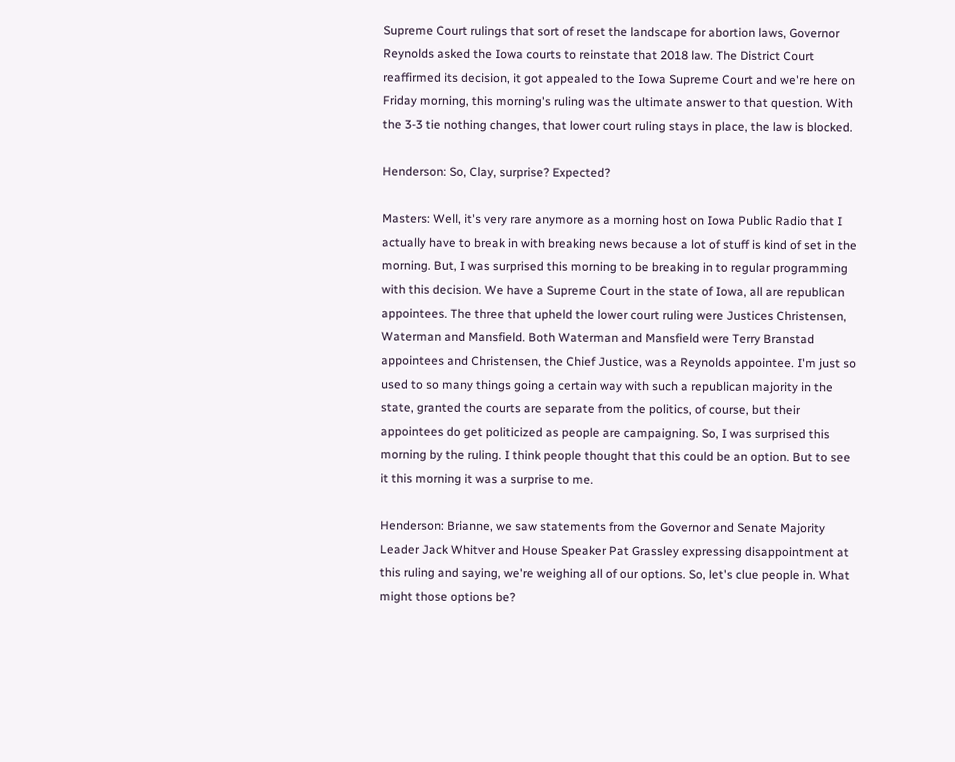Supreme Court rulings that sort of reset the landscape for abortion laws, Governor Reynolds asked the Iowa courts to reinstate that 2018 law. The District Court reaffirmed its decision, it got appealed to the Iowa Supreme Court and we're here on Friday morning, this morning's ruling was the ultimate answer to that question. With the 3-3 tie nothing changes, that lower court ruling stays in place, the law is blocked.

Henderson: So, Clay, surprise? Expected?

Masters: Well, it's very rare anymore as a morning host on Iowa Public Radio that I actually have to break in with breaking news because a lot of stuff is kind of set in the morning. But, I was surprised this morning to be breaking in to regular programming with this decision. We have a Supreme Court in the state of Iowa, all are republican appointees. The three that upheld the lower court ruling were Justices Christensen, Waterman and Mansfield. Both Waterman and Mansfield were Terry Branstad appointees and Christensen, the Chief Justice, was a Reynolds appointee. I'm just so used to so many things going a certain way with such a republican majority in the state, granted the courts are separate from the politics, of course, but their appointees do get politicized as people are campaigning. So, I was surprised this morning by the ruling. I think people thought that this could be an option. But to see it this morning it was a surprise to me.

Henderson: Brianne, we saw statements from the Governor and Senate Majority Leader Jack Whitver and House Speaker Pat Grassley expressing disappointment at this ruling and saying, we're weighing all of our options. So, let's clue people in. What might those options be?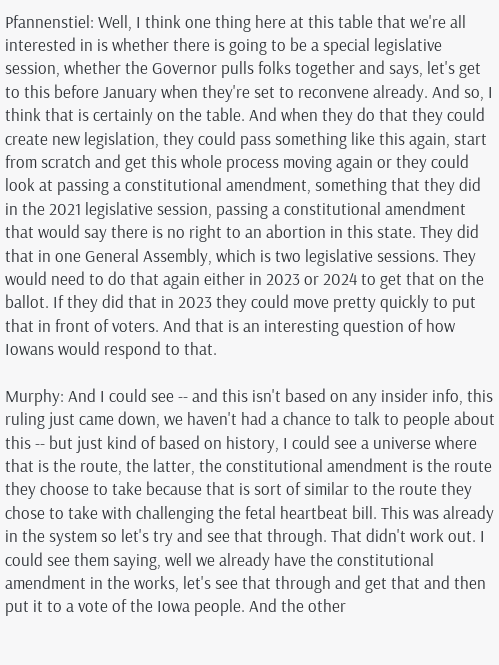Pfannenstiel: Well, I think one thing here at this table that we're all interested in is whether there is going to be a special legislative session, whether the Governor pulls folks together and says, let's get to this before January when they're set to reconvene already. And so, I think that is certainly on the table. And when they do that they could create new legislation, they could pass something like this again, start from scratch and get this whole process moving again or they could look at passing a constitutional amendment, something that they did in the 2021 legislative session, passing a constitutional amendment that would say there is no right to an abortion in this state. They did that in one General Assembly, which is two legislative sessions. They would need to do that again either in 2023 or 2024 to get that on the ballot. If they did that in 2023 they could move pretty quickly to put that in front of voters. And that is an interesting question of how Iowans would respond to that.

Murphy: And I could see -- and this isn't based on any insider info, this ruling just came down, we haven't had a chance to talk to people about this -- but just kind of based on history, I could see a universe where that is the route, the latter, the constitutional amendment is the route they choose to take because that is sort of similar to the route they chose to take with challenging the fetal heartbeat bill. This was already in the system so let's try and see that through. That didn't work out. I could see them saying, well we already have the constitutional amendment in the works, let's see that through and get that and then put it to a vote of the Iowa people. And the other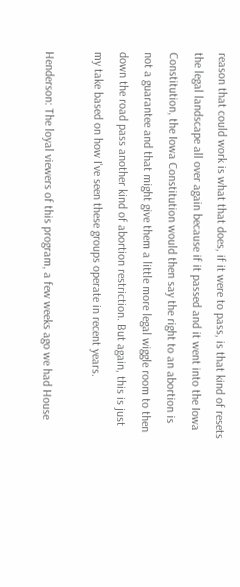reason that could work is what that does, if it were to pass, is that kind of resets the legal landscape all over again because if it passed and it went into the Iowa Constitution, the Iowa Constitution would then say the right to an abortion is not a guarantee and that might give them a little more legal wiggle room to then down the road pass another kind of abortion restriction. But again, this is just my take based on how I've seen these groups operate in recent years.

Henderson: The loyal viewers of this program, a few weeks ago we had House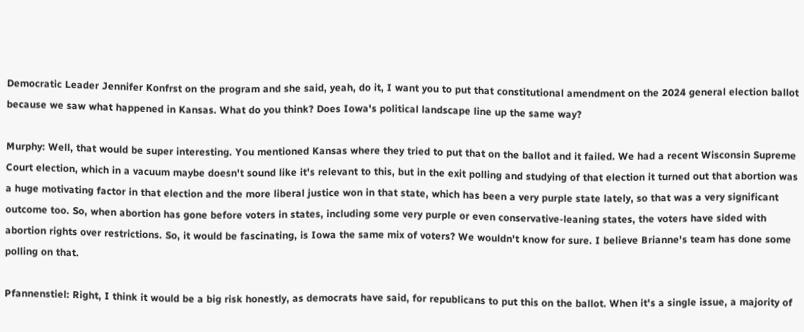Democratic Leader Jennifer Konfrst on the program and she said, yeah, do it, I want you to put that constitutional amendment on the 2024 general election ballot because we saw what happened in Kansas. What do you think? Does Iowa's political landscape line up the same way?

Murphy: Well, that would be super interesting. You mentioned Kansas where they tried to put that on the ballot and it failed. We had a recent Wisconsin Supreme Court election, which in a vacuum maybe doesn't sound like it's relevant to this, but in the exit polling and studying of that election it turned out that abortion was a huge motivating factor in that election and the more liberal justice won in that state, which has been a very purple state lately, so that was a very significant outcome too. So, when abortion has gone before voters in states, including some very purple or even conservative-leaning states, the voters have sided with abortion rights over restrictions. So, it would be fascinating, is Iowa the same mix of voters? We wouldn't know for sure. I believe Brianne's team has done some polling on that.

Pfannenstiel: Right, I think it would be a big risk honestly, as democrats have said, for republicans to put this on the ballot. When it's a single issue, a majority of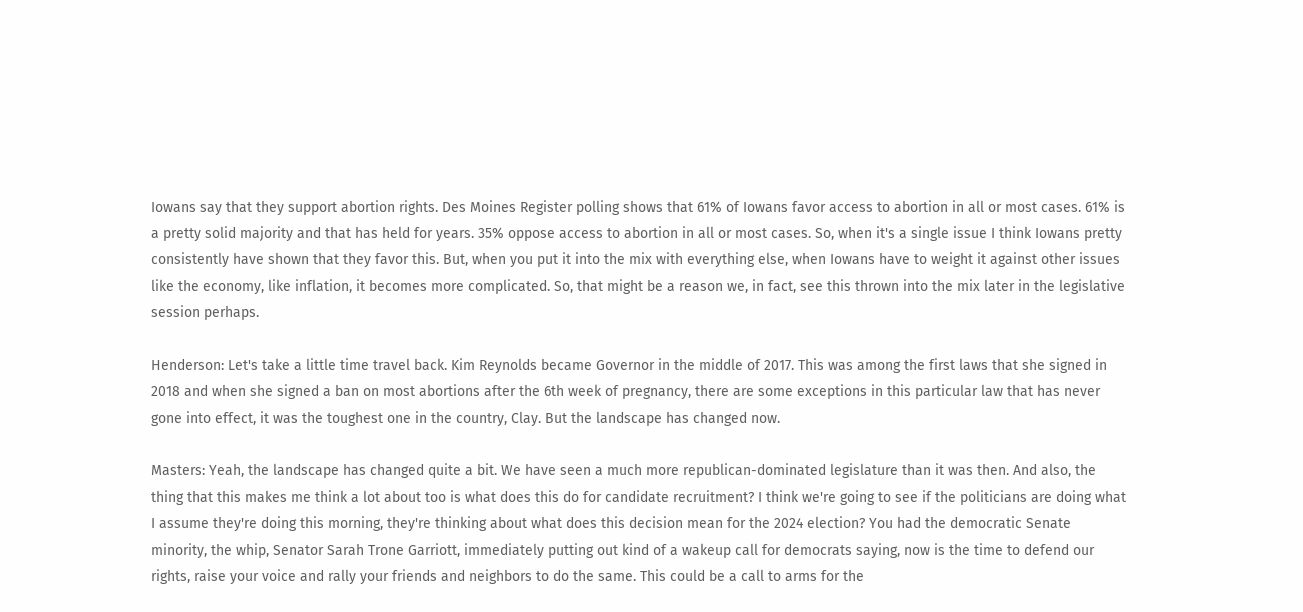Iowans say that they support abortion rights. Des Moines Register polling shows that 61% of Iowans favor access to abortion in all or most cases. 61% is a pretty solid majority and that has held for years. 35% oppose access to abortion in all or most cases. So, when it's a single issue I think Iowans pretty consistently have shown that they favor this. But, when you put it into the mix with everything else, when Iowans have to weight it against other issues like the economy, like inflation, it becomes more complicated. So, that might be a reason we, in fact, see this thrown into the mix later in the legislative session perhaps.

Henderson: Let's take a little time travel back. Kim Reynolds became Governor in the middle of 2017. This was among the first laws that she signed in 2018 and when she signed a ban on most abortions after the 6th week of pregnancy, there are some exceptions in this particular law that has never gone into effect, it was the toughest one in the country, Clay. But the landscape has changed now.

Masters: Yeah, the landscape has changed quite a bit. We have seen a much more republican-dominated legislature than it was then. And also, the thing that this makes me think a lot about too is what does this do for candidate recruitment? I think we're going to see if the politicians are doing what I assume they're doing this morning, they're thinking about what does this decision mean for the 2024 election? You had the democratic Senate minority, the whip, Senator Sarah Trone Garriott, immediately putting out kind of a wakeup call for democrats saying, now is the time to defend our rights, raise your voice and rally your friends and neighbors to do the same. This could be a call to arms for the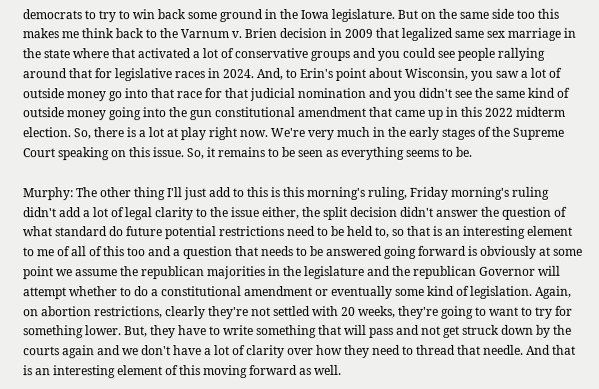democrats to try to win back some ground in the Iowa legislature. But on the same side too this makes me think back to the Varnum v. Brien decision in 2009 that legalized same sex marriage in the state where that activated a lot of conservative groups and you could see people rallying around that for legislative races in 2024. And, to Erin's point about Wisconsin, you saw a lot of outside money go into that race for that judicial nomination and you didn't see the same kind of outside money going into the gun constitutional amendment that came up in this 2022 midterm election. So, there is a lot at play right now. We're very much in the early stages of the Supreme Court speaking on this issue. So, it remains to be seen as everything seems to be.

Murphy: The other thing I'll just add to this is this morning's ruling, Friday morning's ruling didn't add a lot of legal clarity to the issue either, the split decision didn't answer the question of what standard do future potential restrictions need to be held to, so that is an interesting element to me of all of this too and a question that needs to be answered going forward is obviously at some point we assume the republican majorities in the legislature and the republican Governor will attempt whether to do a constitutional amendment or eventually some kind of legislation. Again, on abortion restrictions, clearly they're not settled with 20 weeks, they're going to want to try for something lower. But, they have to write something that will pass and not get struck down by the courts again and we don't have a lot of clarity over how they need to thread that needle. And that is an interesting element of this moving forward as well.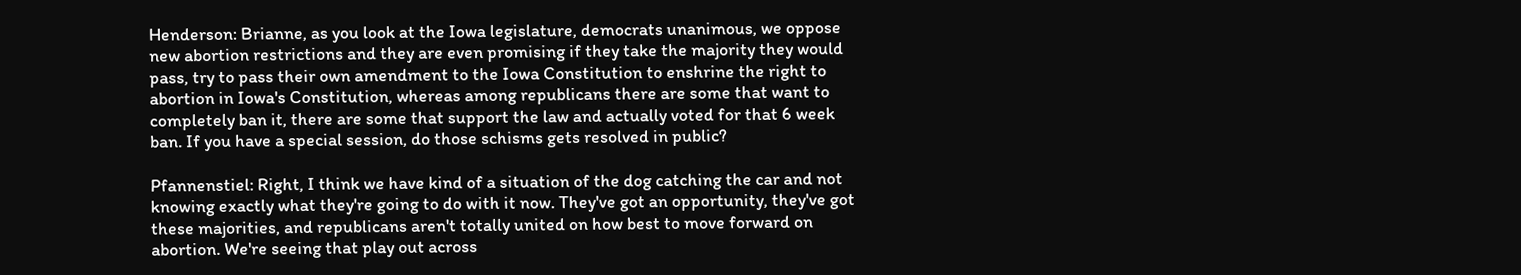Henderson: Brianne, as you look at the Iowa legislature, democrats unanimous, we oppose new abortion restrictions and they are even promising if they take the majority they would pass, try to pass their own amendment to the Iowa Constitution to enshrine the right to abortion in Iowa's Constitution, whereas among republicans there are some that want to completely ban it, there are some that support the law and actually voted for that 6 week ban. If you have a special session, do those schisms gets resolved in public?

Pfannenstiel: Right, I think we have kind of a situation of the dog catching the car and not knowing exactly what they're going to do with it now. They've got an opportunity, they've got these majorities, and republicans aren't totally united on how best to move forward on abortion. We're seeing that play out across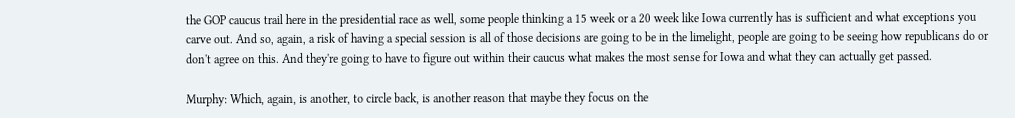the GOP caucus trail here in the presidential race as well, some people thinking a 15 week or a 20 week like Iowa currently has is sufficient and what exceptions you carve out. And so, again, a risk of having a special session is all of those decisions are going to be in the limelight, people are going to be seeing how republicans do or don't agree on this. And they're going to have to figure out within their caucus what makes the most sense for Iowa and what they can actually get passed.

Murphy: Which, again, is another, to circle back, is another reason that maybe they focus on the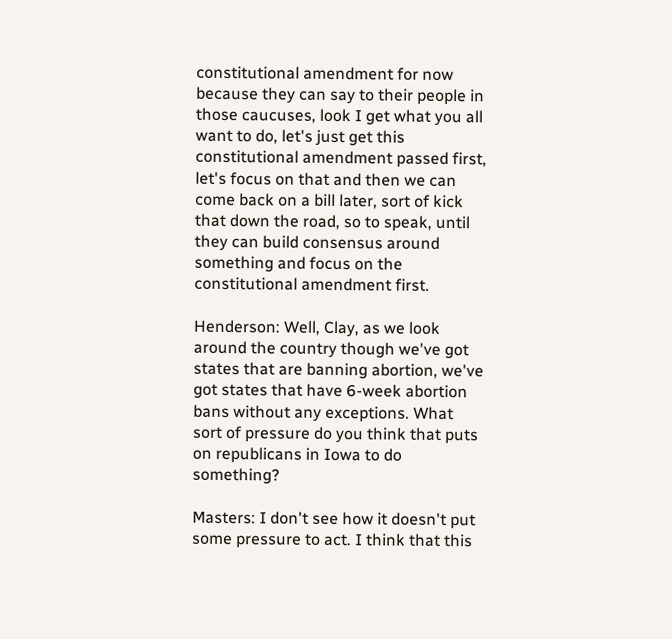constitutional amendment for now because they can say to their people in those caucuses, look I get what you all want to do, let's just get this constitutional amendment passed first, let's focus on that and then we can come back on a bill later, sort of kick that down the road, so to speak, until they can build consensus around something and focus on the constitutional amendment first.

Henderson: Well, Clay, as we look around the country though we've got states that are banning abortion, we've got states that have 6-week abortion bans without any exceptions. What sort of pressure do you think that puts on republicans in Iowa to do something?

Masters: I don't see how it doesn't put some pressure to act. I think that this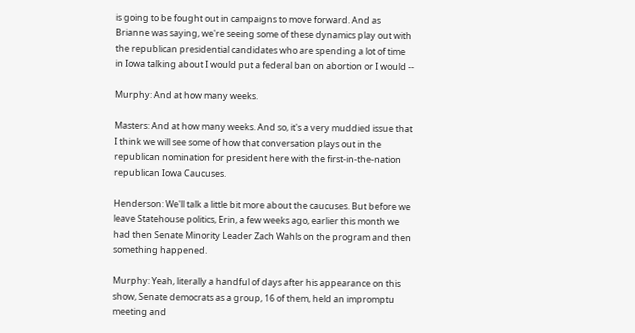is going to be fought out in campaigns to move forward. And as Brianne was saying, we're seeing some of these dynamics play out with the republican presidential candidates who are spending a lot of time in Iowa talking about I would put a federal ban on abortion or I would --

Murphy: And at how many weeks.

Masters: And at how many weeks. And so, it's a very muddied issue that I think we will see some of how that conversation plays out in the republican nomination for president here with the first-in-the-nation republican Iowa Caucuses.

Henderson: We'll talk a little bit more about the caucuses. But before we leave Statehouse politics, Erin, a few weeks ago, earlier this month we had then Senate Minority Leader Zach Wahls on the program and then something happened.

Murphy: Yeah, literally a handful of days after his appearance on this show, Senate democrats as a group, 16 of them, held an impromptu meeting and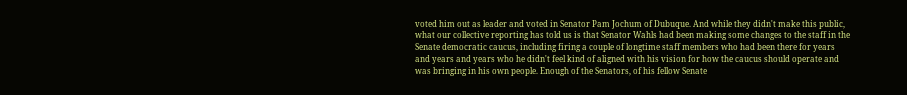voted him out as leader and voted in Senator Pam Jochum of Dubuque. And while they didn't make this public, what our collective reporting has told us is that Senator Wahls had been making some changes to the staff in the Senate democratic caucus, including firing a couple of longtime staff members who had been there for years and years and years who he didn't feel kind of aligned with his vision for how the caucus should operate and was bringing in his own people. Enough of the Senators, of his fellow Senate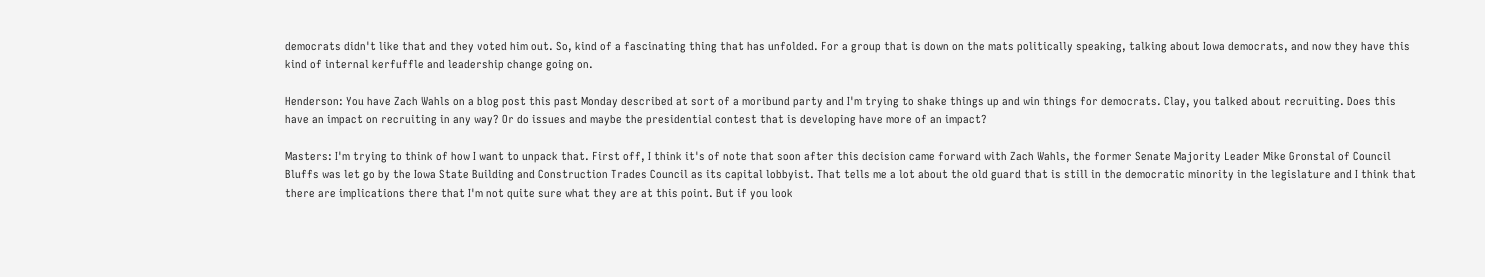democrats didn't like that and they voted him out. So, kind of a fascinating thing that has unfolded. For a group that is down on the mats politically speaking, talking about Iowa democrats, and now they have this kind of internal kerfuffle and leadership change going on.

Henderson: You have Zach Wahls on a blog post this past Monday described at sort of a moribund party and I'm trying to shake things up and win things for democrats. Clay, you talked about recruiting. Does this have an impact on recruiting in any way? Or do issues and maybe the presidential contest that is developing have more of an impact?

Masters: I'm trying to think of how I want to unpack that. First off, I think it's of note that soon after this decision came forward with Zach Wahls, the former Senate Majority Leader Mike Gronstal of Council Bluffs was let go by the Iowa State Building and Construction Trades Council as its capital lobbyist. That tells me a lot about the old guard that is still in the democratic minority in the legislature and I think that there are implications there that I'm not quite sure what they are at this point. But if you look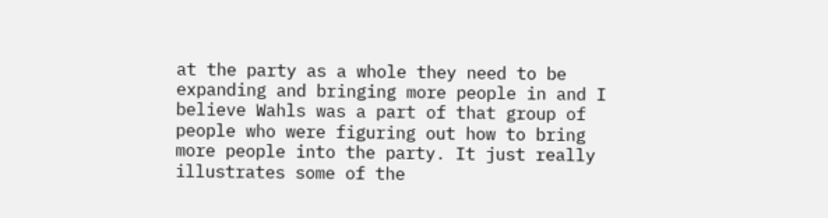at the party as a whole they need to be expanding and bringing more people in and I believe Wahls was a part of that group of people who were figuring out how to bring more people into the party. It just really illustrates some of the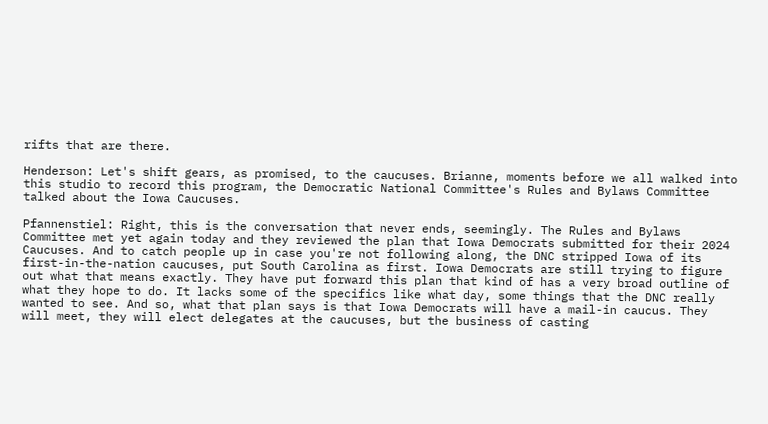rifts that are there.

Henderson: Let's shift gears, as promised, to the caucuses. Brianne, moments before we all walked into this studio to record this program, the Democratic National Committee's Rules and Bylaws Committee talked about the Iowa Caucuses.

Pfannenstiel: Right, this is the conversation that never ends, seemingly. The Rules and Bylaws Committee met yet again today and they reviewed the plan that Iowa Democrats submitted for their 2024 Caucuses. And to catch people up in case you're not following along, the DNC stripped Iowa of its first-in-the-nation caucuses, put South Carolina as first. Iowa Democrats are still trying to figure out what that means exactly. They have put forward this plan that kind of has a very broad outline of what they hope to do. It lacks some of the specifics like what day, some things that the DNC really wanted to see. And so, what that plan says is that Iowa Democrats will have a mail-in caucus. They will meet, they will elect delegates at the caucuses, but the business of casting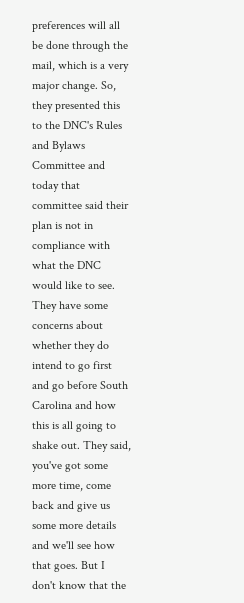preferences will all be done through the mail, which is a very major change. So, they presented this to the DNC's Rules and Bylaws Committee and today that committee said their plan is not in compliance with what the DNC would like to see. They have some concerns about whether they do intend to go first and go before South Carolina and how this is all going to shake out. They said, you've got some more time, come back and give us some more details and we'll see how that goes. But I don't know that the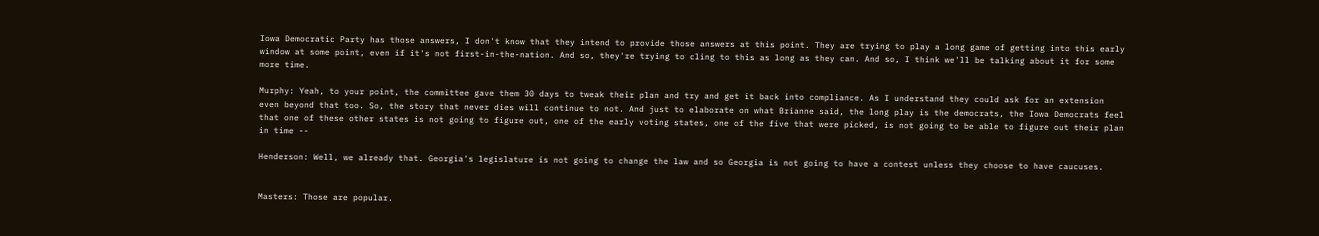Iowa Democratic Party has those answers, I don't know that they intend to provide those answers at this point. They are trying to play a long game of getting into this early window at some point, even if it's not first-in-the-nation. And so, they're trying to cling to this as long as they can. And so, I think we'll be talking about it for some more time.

Murphy: Yeah, to your point, the committee gave them 30 days to tweak their plan and try and get it back into compliance. As I understand they could ask for an extension even beyond that too. So, the story that never dies will continue to not. And just to elaborate on what Brianne said, the long play is the democrats, the Iowa Democrats feel that one of these other states is not going to figure out, one of the early voting states, one of the five that were picked, is not going to be able to figure out their plan in time --

Henderson: Well, we already that. Georgia's legislature is not going to change the law and so Georgia is not going to have a contest unless they choose to have caucuses.


Masters: Those are popular.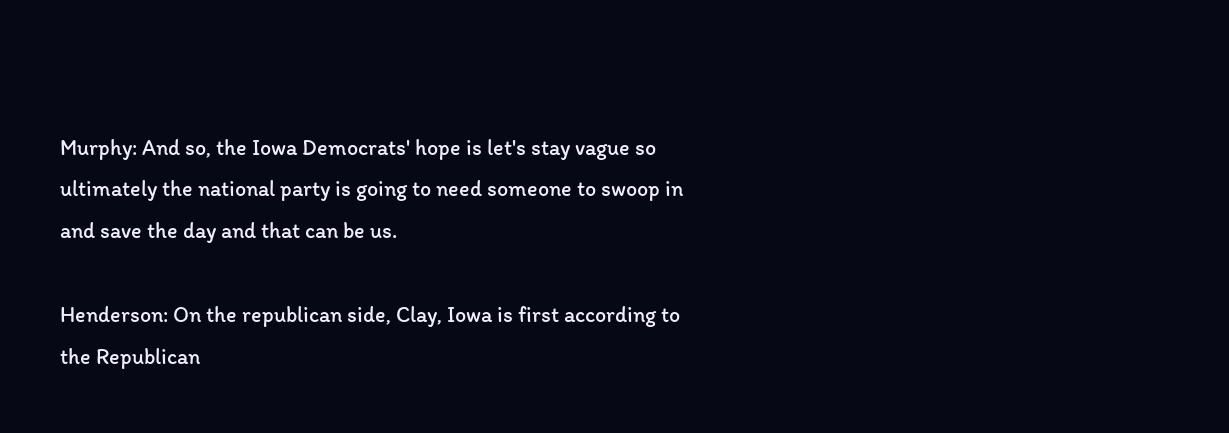Murphy: And so, the Iowa Democrats' hope is let's stay vague so ultimately the national party is going to need someone to swoop in and save the day and that can be us.

Henderson: On the republican side, Clay, Iowa is first according to the Republican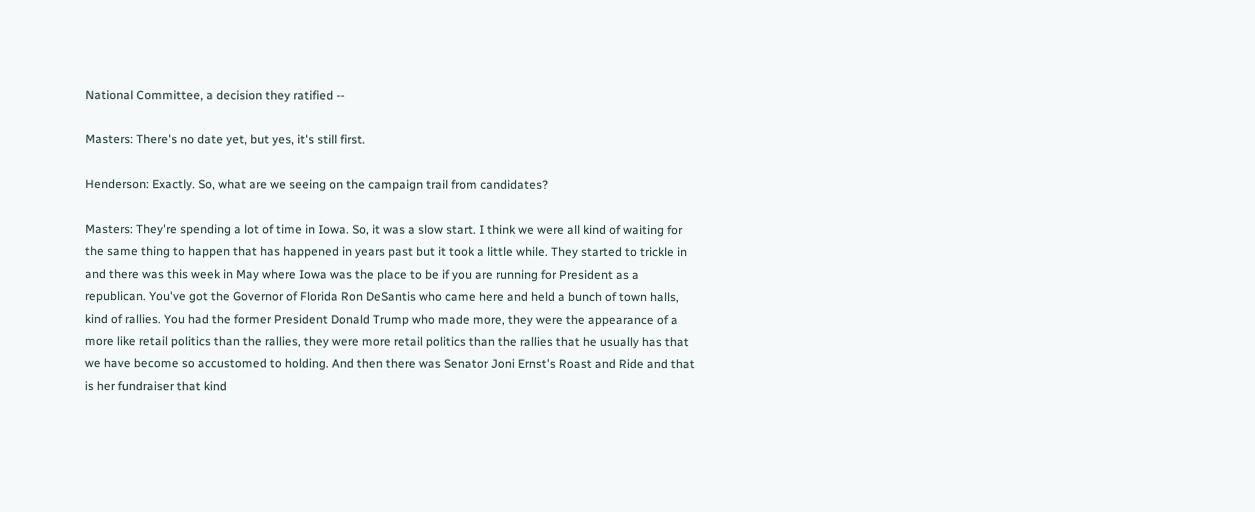National Committee, a decision they ratified --

Masters: There's no date yet, but yes, it's still first.

Henderson: Exactly. So, what are we seeing on the campaign trail from candidates?

Masters: They're spending a lot of time in Iowa. So, it was a slow start. I think we were all kind of waiting for the same thing to happen that has happened in years past but it took a little while. They started to trickle in and there was this week in May where Iowa was the place to be if you are running for President as a republican. You've got the Governor of Florida Ron DeSantis who came here and held a bunch of town halls, kind of rallies. You had the former President Donald Trump who made more, they were the appearance of a more like retail politics than the rallies, they were more retail politics than the rallies that he usually has that we have become so accustomed to holding. And then there was Senator Joni Ernst's Roast and Ride and that is her fundraiser that kind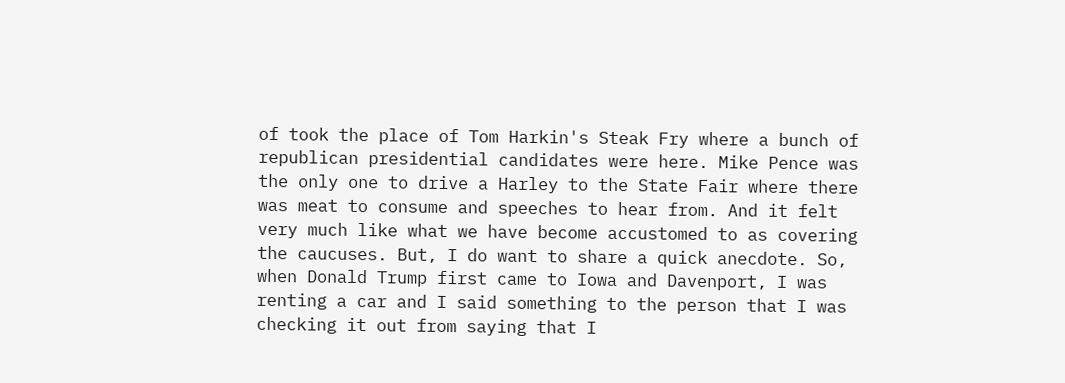of took the place of Tom Harkin's Steak Fry where a bunch of republican presidential candidates were here. Mike Pence was the only one to drive a Harley to the State Fair where there was meat to consume and speeches to hear from. And it felt very much like what we have become accustomed to as covering the caucuses. But, I do want to share a quick anecdote. So, when Donald Trump first came to Iowa and Davenport, I was renting a car and I said something to the person that I was checking it out from saying that I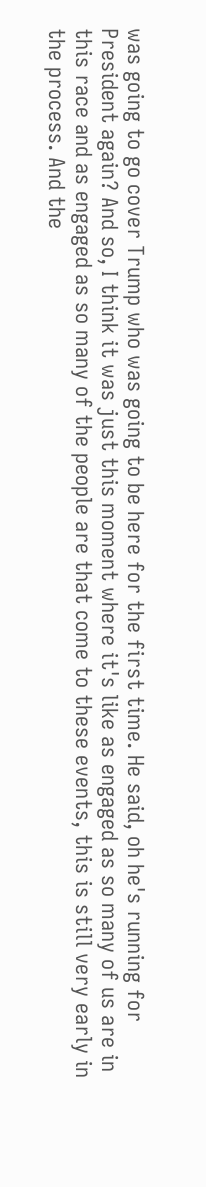was going to go cover Trump who was going to be here for the first time. He said, oh he's running for President again? And so, I think it was just this moment where it's like as engaged as so many of us are in this race and as engaged as so many of the people are that come to these events, this is still very early in the process. And the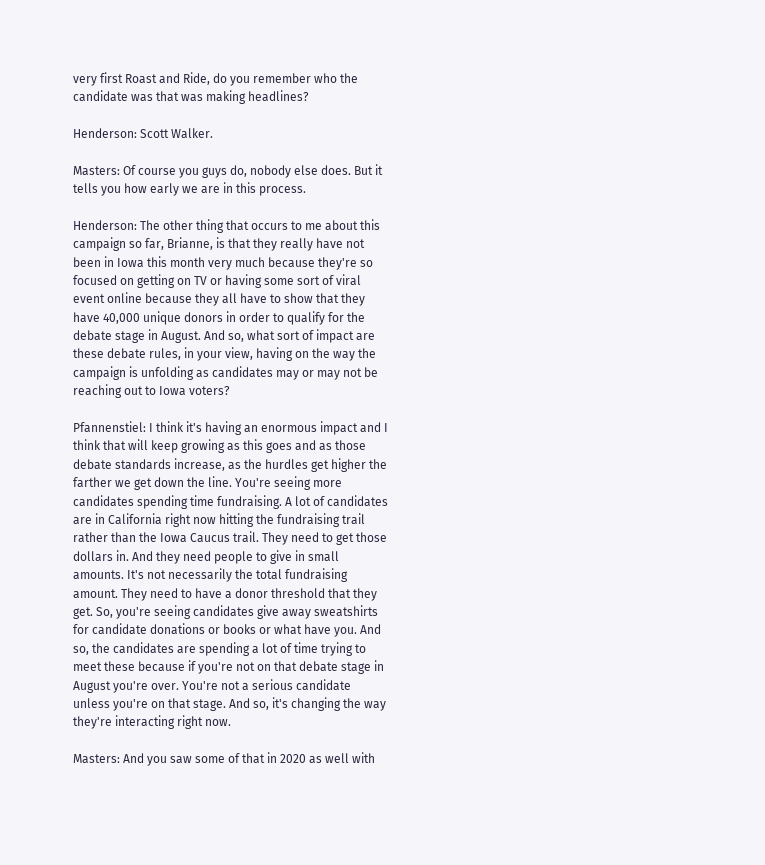very first Roast and Ride, do you remember who the candidate was that was making headlines?

Henderson: Scott Walker.

Masters: Of course you guys do, nobody else does. But it tells you how early we are in this process.

Henderson: The other thing that occurs to me about this campaign so far, Brianne, is that they really have not been in Iowa this month very much because they're so focused on getting on TV or having some sort of viral event online because they all have to show that they have 40,000 unique donors in order to qualify for the debate stage in August. And so, what sort of impact are these debate rules, in your view, having on the way the campaign is unfolding as candidates may or may not be reaching out to Iowa voters?

Pfannenstiel: I think it's having an enormous impact and I think that will keep growing as this goes and as those debate standards increase, as the hurdles get higher the farther we get down the line. You're seeing more candidates spending time fundraising. A lot of candidates are in California right now hitting the fundraising trail rather than the Iowa Caucus trail. They need to get those dollars in. And they need people to give in small amounts. It's not necessarily the total fundraising amount. They need to have a donor threshold that they get. So, you're seeing candidates give away sweatshirts for candidate donations or books or what have you. And so, the candidates are spending a lot of time trying to meet these because if you're not on that debate stage in August you're over. You're not a serious candidate unless you're on that stage. And so, it's changing the way they're interacting right now.

Masters: And you saw some of that in 2020 as well with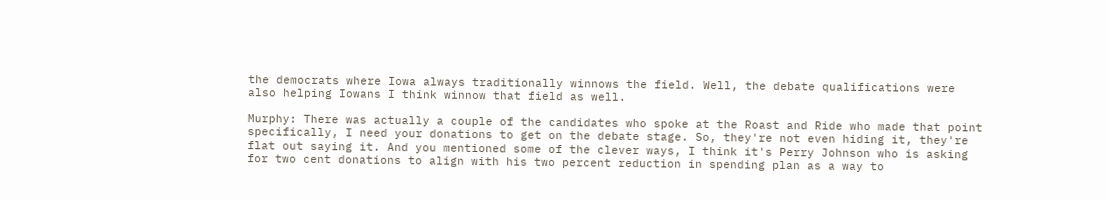the democrats where Iowa always traditionally winnows the field. Well, the debate qualifications were also helping Iowans I think winnow that field as well.

Murphy: There was actually a couple of the candidates who spoke at the Roast and Ride who made that point specifically, I need your donations to get on the debate stage. So, they're not even hiding it, they're flat out saying it. And you mentioned some of the clever ways, I think it's Perry Johnson who is asking for two cent donations to align with his two percent reduction in spending plan as a way to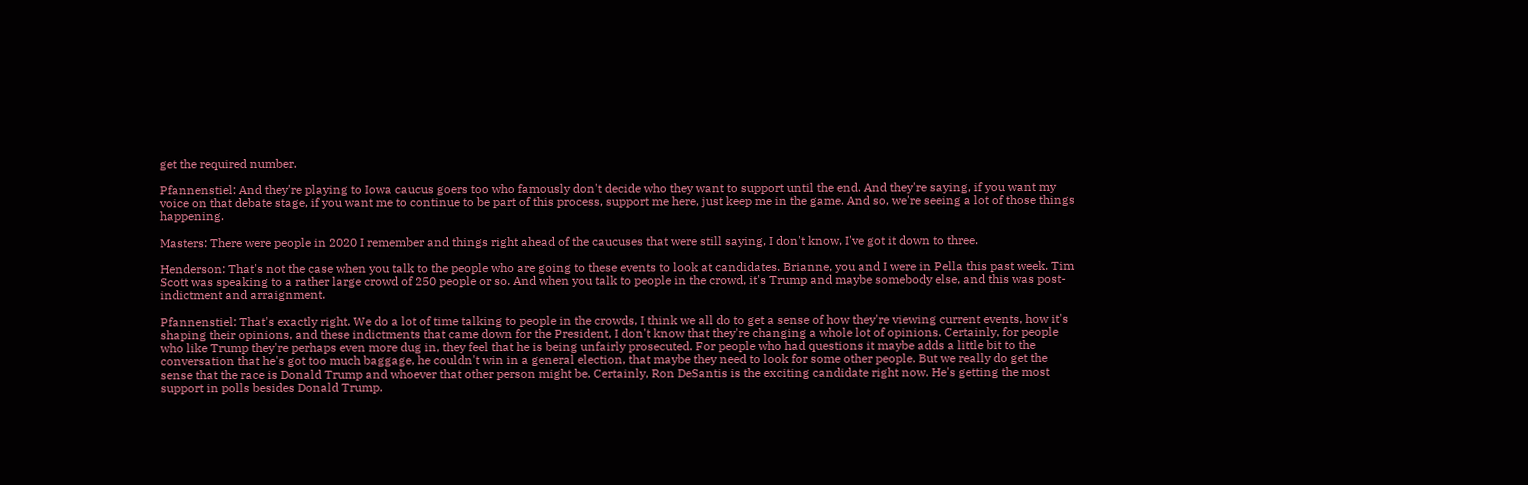get the required number.

Pfannenstiel: And they're playing to Iowa caucus goers too who famously don't decide who they want to support until the end. And they're saying, if you want my voice on that debate stage, if you want me to continue to be part of this process, support me here, just keep me in the game. And so, we're seeing a lot of those things happening.

Masters: There were people in 2020 I remember and things right ahead of the caucuses that were still saying, I don't know, I've got it down to three.

Henderson: That's not the case when you talk to the people who are going to these events to look at candidates. Brianne, you and I were in Pella this past week. Tim Scott was speaking to a rather large crowd of 250 people or so. And when you talk to people in the crowd, it's Trump and maybe somebody else, and this was post-indictment and arraignment.

Pfannenstiel: That's exactly right. We do a lot of time talking to people in the crowds, I think we all do to get a sense of how they're viewing current events, how it's shaping their opinions, and these indictments that came down for the President, I don't know that they're changing a whole lot of opinions. Certainly, for people who like Trump they're perhaps even more dug in, they feel that he is being unfairly prosecuted. For people who had questions it maybe adds a little bit to the conversation that he's got too much baggage, he couldn't win in a general election, that maybe they need to look for some other people. But we really do get the sense that the race is Donald Trump and whoever that other person might be. Certainly, Ron DeSantis is the exciting candidate right now. He's getting the most support in polls besides Donald Trump.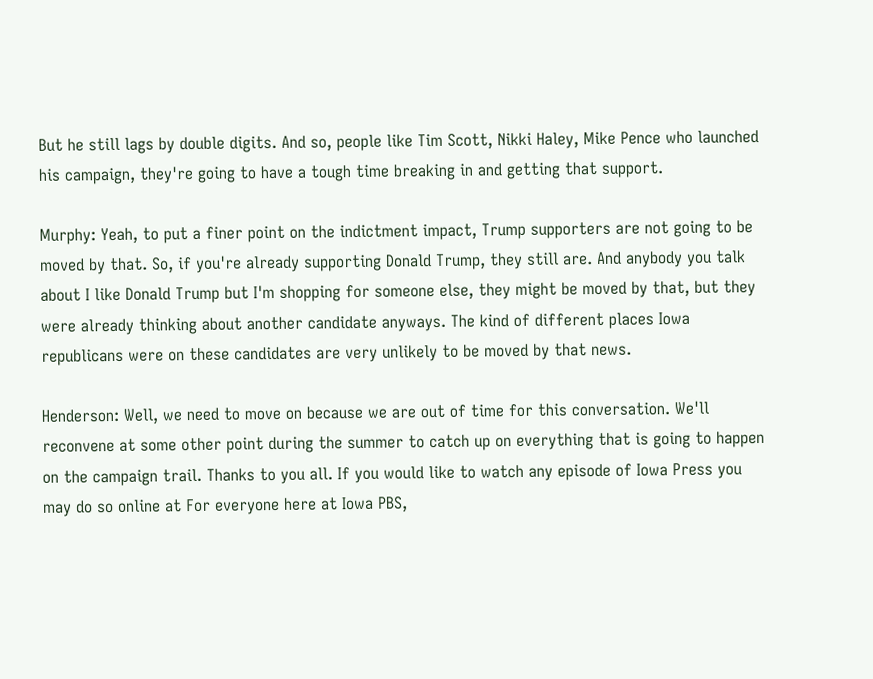But he still lags by double digits. And so, people like Tim Scott, Nikki Haley, Mike Pence who launched his campaign, they're going to have a tough time breaking in and getting that support.

Murphy: Yeah, to put a finer point on the indictment impact, Trump supporters are not going to be moved by that. So, if you're already supporting Donald Trump, they still are. And anybody you talk about I like Donald Trump but I'm shopping for someone else, they might be moved by that, but they were already thinking about another candidate anyways. The kind of different places Iowa republicans were on these candidates are very unlikely to be moved by that news.

Henderson: Well, we need to move on because we are out of time for this conversation. We'll reconvene at some other point during the summer to catch up on everything that is going to happen on the campaign trail. Thanks to you all. If you would like to watch any episode of Iowa Press you may do so online at For everyone here at Iowa PBS,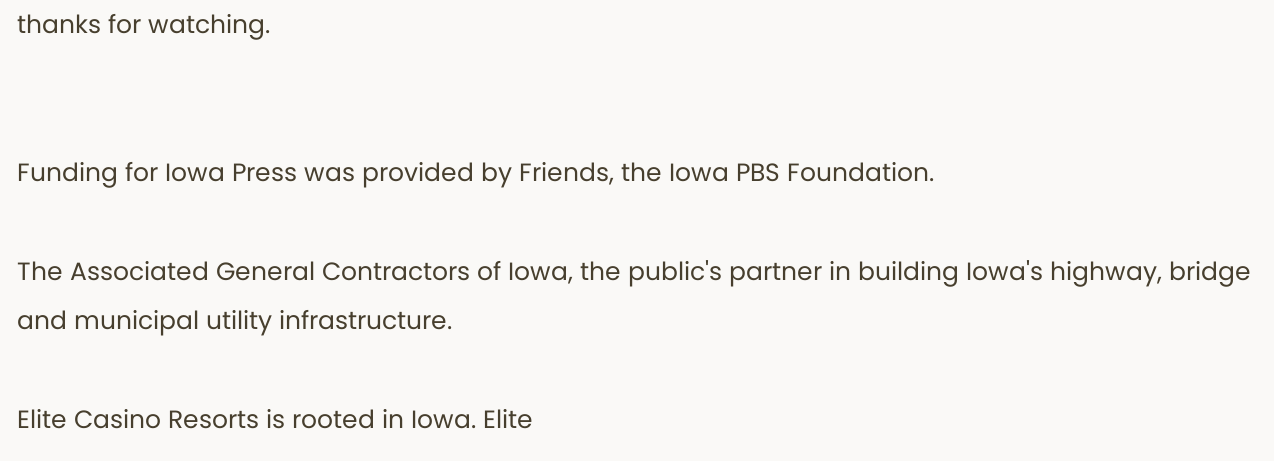thanks for watching.


Funding for Iowa Press was provided by Friends, the Iowa PBS Foundation.

The Associated General Contractors of Iowa, the public's partner in building Iowa's highway, bridge and municipal utility infrastructure.

Elite Casino Resorts is rooted in Iowa. Elite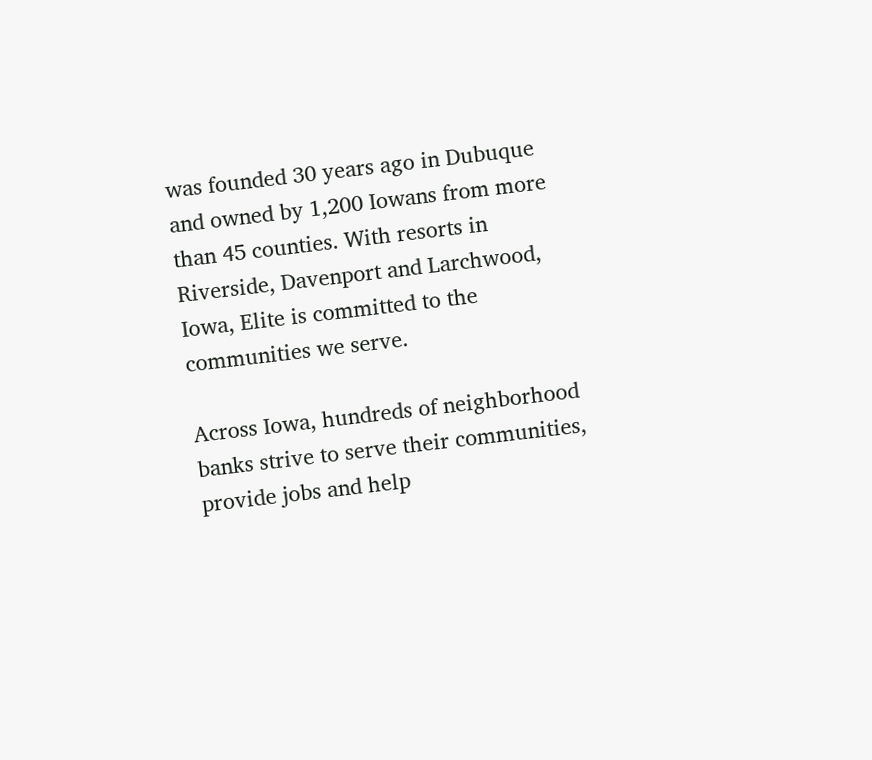was founded 30 years ago in Dubuque and owned by 1,200 Iowans from more than 45 counties. With resorts in Riverside, Davenport and Larchwood, Iowa, Elite is committed to the communities we serve.

Across Iowa, hundreds of neighborhood banks strive to serve their communities, provide jobs and help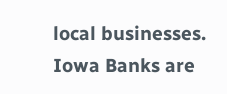local businesses. Iowa Banks are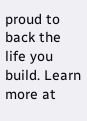proud to back the life you build. Learn more at